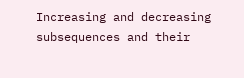Increasing and decreasing subsequences and their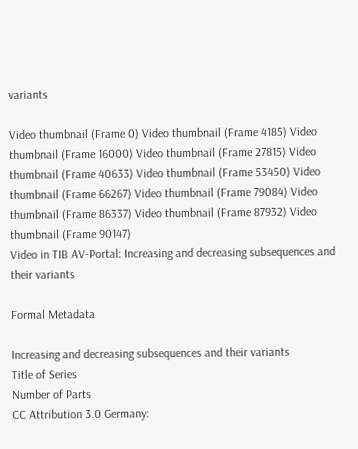variants

Video thumbnail (Frame 0) Video thumbnail (Frame 4185) Video thumbnail (Frame 16000) Video thumbnail (Frame 27815) Video thumbnail (Frame 40633) Video thumbnail (Frame 53450) Video thumbnail (Frame 66267) Video thumbnail (Frame 79084) Video thumbnail (Frame 86337) Video thumbnail (Frame 87932) Video thumbnail (Frame 90147)
Video in TIB AV-Portal: Increasing and decreasing subsequences and their variants

Formal Metadata

Increasing and decreasing subsequences and their variants
Title of Series
Number of Parts
CC Attribution 3.0 Germany: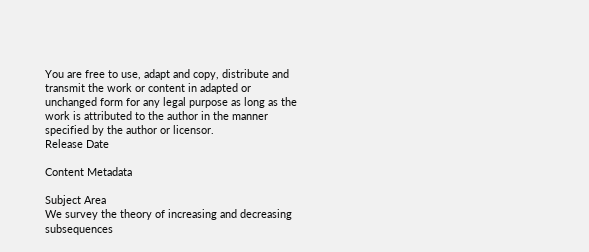You are free to use, adapt and copy, distribute and transmit the work or content in adapted or unchanged form for any legal purpose as long as the work is attributed to the author in the manner specified by the author or licensor.
Release Date

Content Metadata

Subject Area
We survey the theory of increasing and decreasing subsequences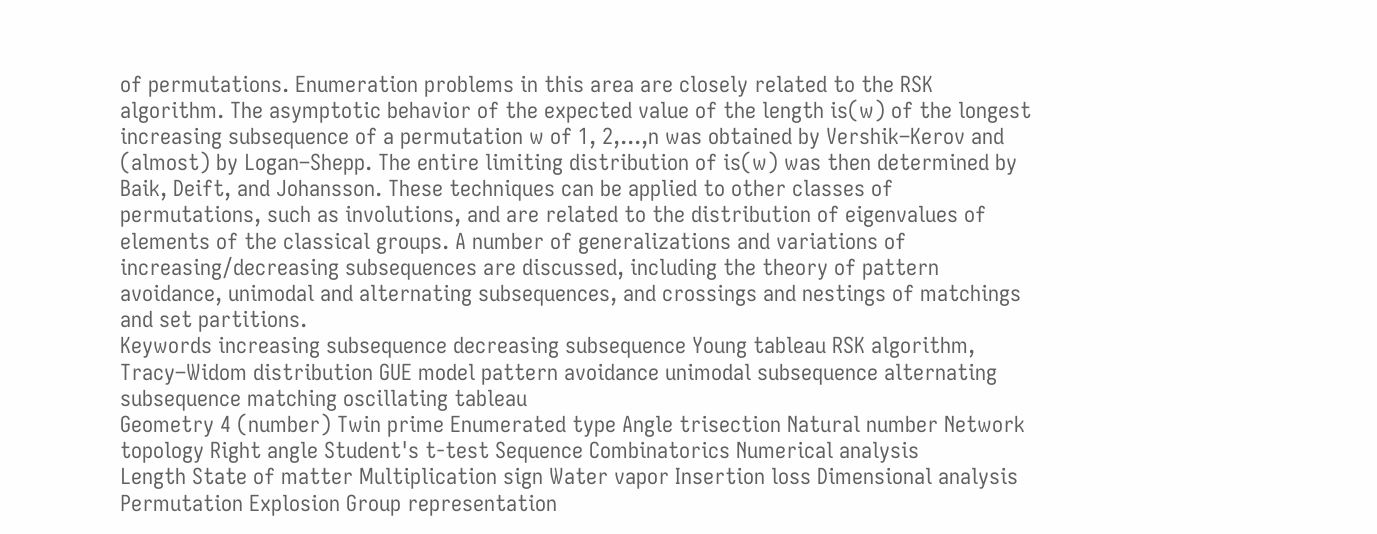of permutations. Enumeration problems in this area are closely related to the RSK algorithm. The asymptotic behavior of the expected value of the length is(w) of the longest increasing subsequence of a permutation w of 1, 2,...,n was obtained by Vershik–Kerov and (almost) by Logan–Shepp. The entire limiting distribution of is(w) was then determined by Baik, Deift, and Johansson. These techniques can be applied to other classes of permutations, such as involutions, and are related to the distribution of eigenvalues of elements of the classical groups. A number of generalizations and variations of increasing/decreasing subsequences are discussed, including the theory of pattern avoidance, unimodal and alternating subsequences, and crossings and nestings of matchings and set partitions.
Keywords increasing subsequence decreasing subsequence Young tableau RSK algorithm, Tracy–Widom distribution GUE model pattern avoidance unimodal subsequence alternating subsequence matching oscillating tableau
Geometry 4 (number) Twin prime Enumerated type Angle trisection Natural number Network topology Right angle Student's t-test Sequence Combinatorics Numerical analysis
Length State of matter Multiplication sign Water vapor Insertion loss Dimensional analysis Permutation Explosion Group representation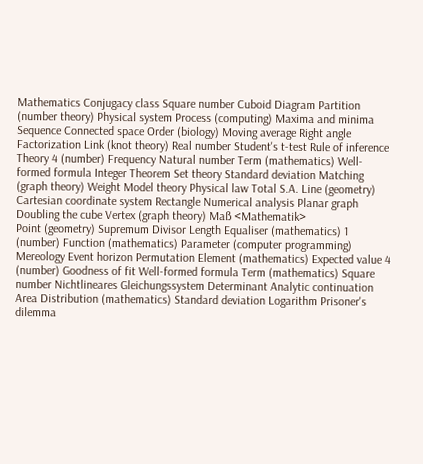Mathematics Conjugacy class Square number Cuboid Diagram Partition (number theory) Physical system Process (computing) Maxima and minima Sequence Connected space Order (biology) Moving average Right angle Factorization Link (knot theory) Real number Student's t-test Rule of inference Theory 4 (number) Frequency Natural number Term (mathematics) Well-formed formula Integer Theorem Set theory Standard deviation Matching (graph theory) Weight Model theory Physical law Total S.A. Line (geometry) Cartesian coordinate system Rectangle Numerical analysis Planar graph Doubling the cube Vertex (graph theory) Maß <Mathematik>
Point (geometry) Supremum Divisor Length Equaliser (mathematics) 1 (number) Function (mathematics) Parameter (computer programming) Mereology Event horizon Permutation Element (mathematics) Expected value 4 (number) Goodness of fit Well-formed formula Term (mathematics) Square number Nichtlineares Gleichungssystem Determinant Analytic continuation Area Distribution (mathematics) Standard deviation Logarithm Prisoner's dilemma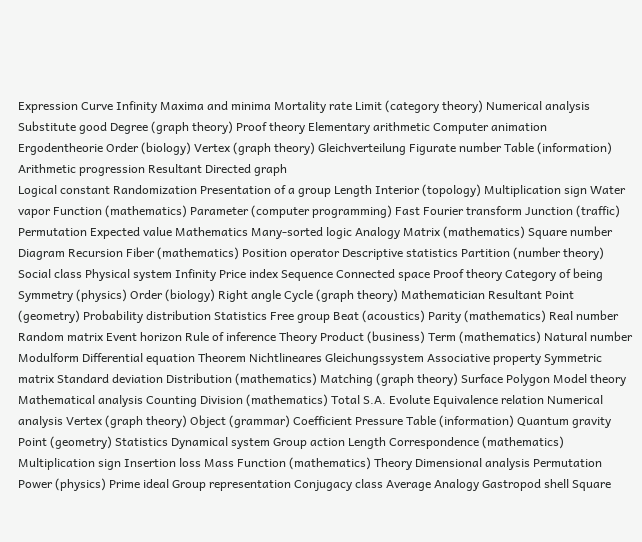Expression Curve Infinity Maxima and minima Mortality rate Limit (category theory) Numerical analysis Substitute good Degree (graph theory) Proof theory Elementary arithmetic Computer animation Ergodentheorie Order (biology) Vertex (graph theory) Gleichverteilung Figurate number Table (information) Arithmetic progression Resultant Directed graph
Logical constant Randomization Presentation of a group Length Interior (topology) Multiplication sign Water vapor Function (mathematics) Parameter (computer programming) Fast Fourier transform Junction (traffic) Permutation Expected value Mathematics Many-sorted logic Analogy Matrix (mathematics) Square number Diagram Recursion Fiber (mathematics) Position operator Descriptive statistics Partition (number theory) Social class Physical system Infinity Price index Sequence Connected space Proof theory Category of being Symmetry (physics) Order (biology) Right angle Cycle (graph theory) Mathematician Resultant Point (geometry) Probability distribution Statistics Free group Beat (acoustics) Parity (mathematics) Real number Random matrix Event horizon Rule of inference Theory Product (business) Term (mathematics) Natural number Modulform Differential equation Theorem Nichtlineares Gleichungssystem Associative property Symmetric matrix Standard deviation Distribution (mathematics) Matching (graph theory) Surface Polygon Model theory Mathematical analysis Counting Division (mathematics) Total S.A. Evolute Equivalence relation Numerical analysis Vertex (graph theory) Object (grammar) Coefficient Pressure Table (information) Quantum gravity
Point (geometry) Statistics Dynamical system Group action Length Correspondence (mathematics) Multiplication sign Insertion loss Mass Function (mathematics) Theory Dimensional analysis Permutation Power (physics) Prime ideal Group representation Conjugacy class Average Analogy Gastropod shell Square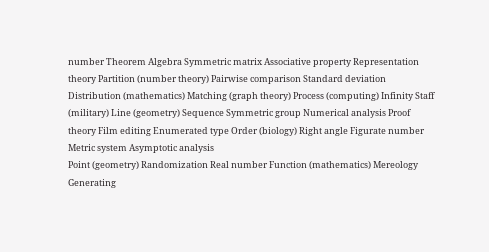number Theorem Algebra Symmetric matrix Associative property Representation theory Partition (number theory) Pairwise comparison Standard deviation Distribution (mathematics) Matching (graph theory) Process (computing) Infinity Staff (military) Line (geometry) Sequence Symmetric group Numerical analysis Proof theory Film editing Enumerated type Order (biology) Right angle Figurate number Metric system Asymptotic analysis
Point (geometry) Randomization Real number Function (mathematics) Mereology Generating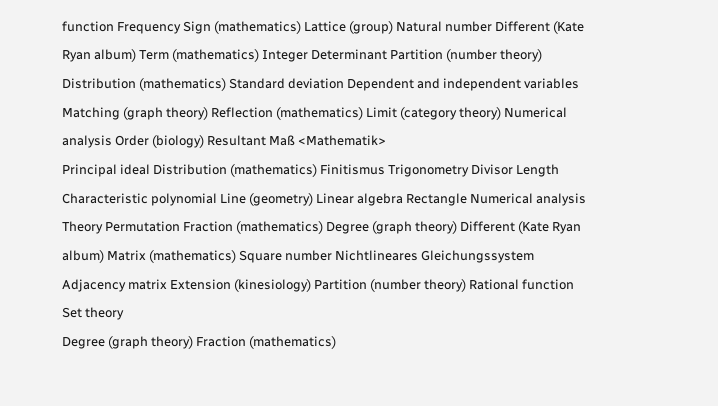function Frequency Sign (mathematics) Lattice (group) Natural number Different (Kate Ryan album) Term (mathematics) Integer Determinant Partition (number theory) Distribution (mathematics) Standard deviation Dependent and independent variables Matching (graph theory) Reflection (mathematics) Limit (category theory) Numerical analysis Order (biology) Resultant Maß <Mathematik>
Principal ideal Distribution (mathematics) Finitismus Trigonometry Divisor Length Characteristic polynomial Line (geometry) Linear algebra Rectangle Numerical analysis Theory Permutation Fraction (mathematics) Degree (graph theory) Different (Kate Ryan album) Matrix (mathematics) Square number Nichtlineares Gleichungssystem Adjacency matrix Extension (kinesiology) Partition (number theory) Rational function Set theory
Degree (graph theory) Fraction (mathematics)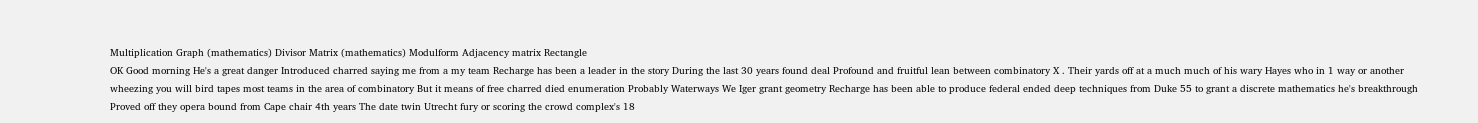Multiplication Graph (mathematics) Divisor Matrix (mathematics) Modulform Adjacency matrix Rectangle
OK Good morning He's a great danger Introduced charred saying me from a my team Recharge has been a leader in the story During the last 30 years found deal Profound and fruitful lean between combinatory X . Their yards off at a much much of his wary Hayes who in 1 way or another wheezing you will bird tapes most teams in the area of combinatory But it means of free charred died enumeration Probably Waterways We Iger grant geometry Recharge has been able to produce federal ended deep techniques from Duke 55 to grant a discrete mathematics he's breakthrough Proved off they opera bound from Cape chair 4th years The date twin Utrecht fury or scoring the crowd complex's 18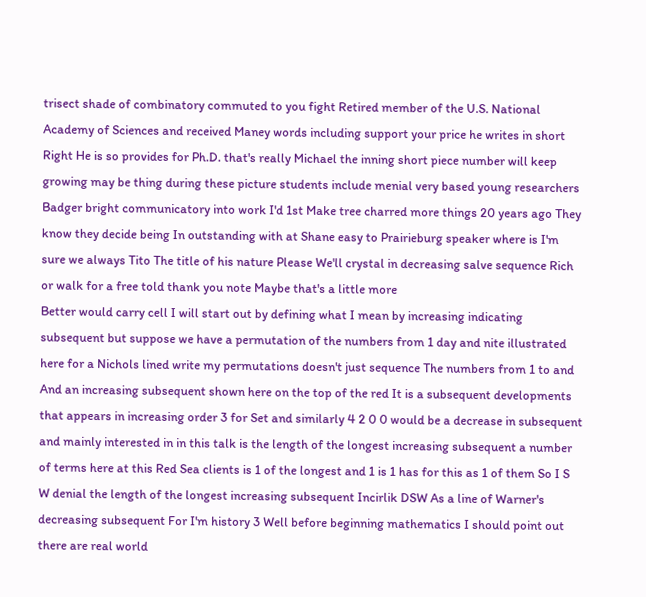trisect shade of combinatory commuted to you fight Retired member of the U.S. National Academy of Sciences and received Maney words including support your price he writes in short Right He is so provides for Ph.D. that's really Michael the inning short piece number will keep growing may be thing during these picture students include menial very based young researchers Badger bright communicatory into work I'd 1st Make tree charred more things 20 years ago They know they decide being In outstanding with at Shane easy to Prairieburg speaker where is I'm sure we always Tito The title of his nature Please We'll crystal in decreasing salve sequence Rich or walk for a free told thank you note Maybe that's a little more
Better would carry cell I will start out by defining what I mean by increasing indicating subsequent but suppose we have a permutation of the numbers from 1 day and nite illustrated here for a Nichols lined write my permutations doesn't just sequence The numbers from 1 to and And an increasing subsequent shown here on the top of the red It is a subsequent developments that appears in increasing order 3 for Set and similarly 4 2 0 0 would be a decrease in subsequent and mainly interested in in this talk is the length of the longest increasing subsequent a number of terms here at this Red Sea clients is 1 of the longest and 1 is 1 has for this as 1 of them So I S W denial the length of the longest increasing subsequent Incirlik DSW As a line of Warner's decreasing subsequent For I'm history 3 Well before beginning mathematics I should point out there are real world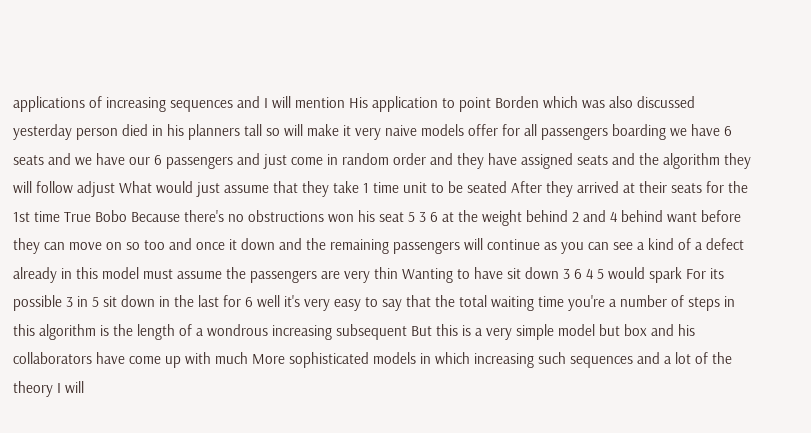applications of increasing sequences and I will mention His application to point Borden which was also discussed yesterday person died in his planners tall so will make it very naive models offer for all passengers boarding we have 6 seats and we have our 6 passengers and just come in random order and they have assigned seats and the algorithm they will follow adjust What would just assume that they take 1 time unit to be seated After they arrived at their seats for the 1st time True Bobo Because there's no obstructions won his seat 5 3 6 at the weight behind 2 and 4 behind want before they can move on so too and once it down and the remaining passengers will continue as you can see a kind of a defect already in this model must assume the passengers are very thin Wanting to have sit down 3 6 4 5 would spark For its possible 3 in 5 sit down in the last for 6 well it's very easy to say that the total waiting time you're a number of steps in this algorithm is the length of a wondrous increasing subsequent But this is a very simple model but box and his collaborators have come up with much More sophisticated models in which increasing such sequences and a lot of the theory I will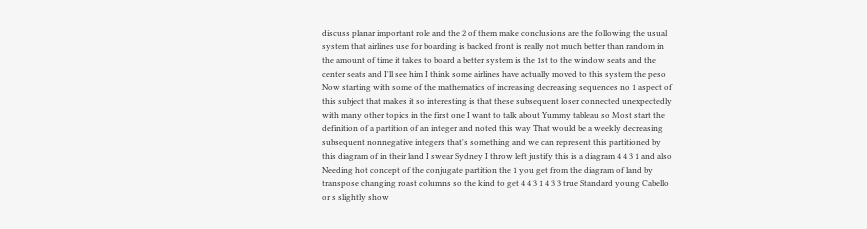discuss planar important role and the 2 of them make conclusions are the following the usual system that airlines use for boarding is backed front is really not much better than random in the amount of time it takes to board a better system is the 1st to the window seats and the center seats and I'll see him I think some airlines have actually moved to this system the peso Now starting with some of the mathematics of increasing decreasing sequences no 1 aspect of this subject that makes it so interesting is that these subsequent loser connected unexpectedly with many other topics in the first one I want to talk about Yummy tableau so Most start the definition of a partition of an integer and noted this way That would be a weekly decreasing subsequent nonnegative integers that's something and we can represent this partitioned by this diagram of in their land I swear Sydney I throw left justify this is a diagram 4 4 3 1 and also Needing hot concept of the conjugate partition the 1 you get from the diagram of land by transpose changing roast columns so the kind to get 4 4 3 1 4 3 3 true Standard young Cabello or s slightly show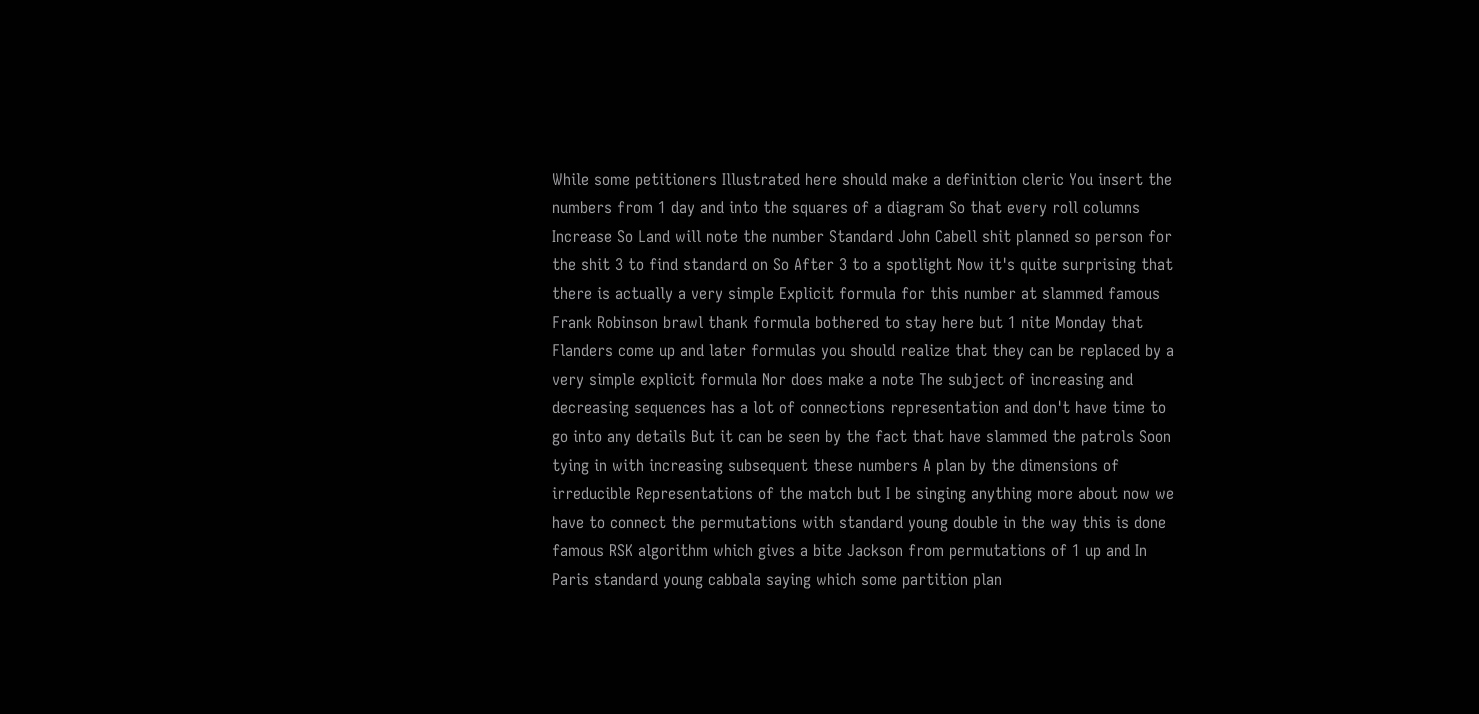While some petitioners Illustrated here should make a definition cleric You insert the numbers from 1 day and into the squares of a diagram So that every roll columns Increase So Land will note the number Standard John Cabell shit planned so person for the shit 3 to find standard on So After 3 to a spotlight Now it's quite surprising that there is actually a very simple Explicit formula for this number at slammed famous Frank Robinson brawl thank formula bothered to stay here but 1 nite Monday that Flanders come up and later formulas you should realize that they can be replaced by a very simple explicit formula Nor does make a note The subject of increasing and decreasing sequences has a lot of connections representation and don't have time to go into any details But it can be seen by the fact that have slammed the patrols Soon tying in with increasing subsequent these numbers A plan by the dimensions of irreducible Representations of the match but I be singing anything more about now we have to connect the permutations with standard young double in the way this is done famous RSK algorithm which gives a bite Jackson from permutations of 1 up and In Paris standard young cabbala saying which some partition plan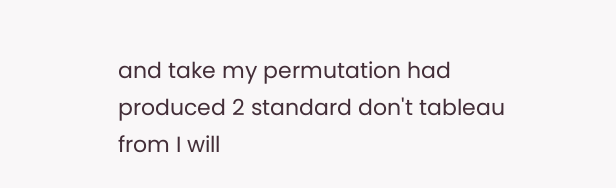and take my permutation had produced 2 standard don't tableau from I will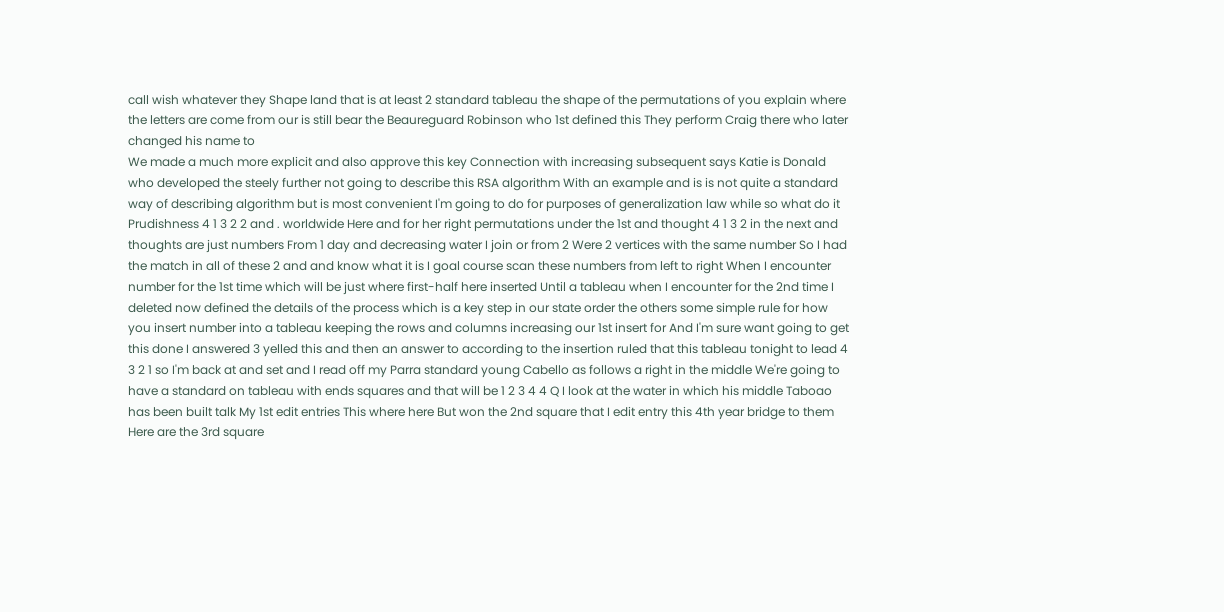call wish whatever they Shape land that is at least 2 standard tableau the shape of the permutations of you explain where the letters are come from our is still bear the Beaureguard Robinson who 1st defined this They perform Craig there who later changed his name to
We made a much more explicit and also approve this key Connection with increasing subsequent says Katie is Donald who developed the steely further not going to describe this RSA algorithm With an example and is is not quite a standard way of describing algorithm but is most convenient I'm going to do for purposes of generalization law while so what do it Prudishness 4 1 3 2 2 and . worldwide Here and for her right permutations under the 1st and thought 4 1 3 2 in the next and thoughts are just numbers From 1 day and decreasing water I join or from 2 Were 2 vertices with the same number So I had the match in all of these 2 and and know what it is I goal course scan these numbers from left to right When I encounter number for the 1st time which will be just where first-half here inserted Until a tableau when I encounter for the 2nd time I deleted now defined the details of the process which is a key step in our state order the others some simple rule for how you insert number into a tableau keeping the rows and columns increasing our 1st insert for And I'm sure want going to get this done I answered 3 yelled this and then an answer to according to the insertion ruled that this tableau tonight to lead 4 3 2 1 so I'm back at and set and I read off my Parra standard young Cabello as follows a right in the middle We're going to have a standard on tableau with ends squares and that will be 1 2 3 4 4 Q I look at the water in which his middle Taboao has been built talk My 1st edit entries This where here But won the 2nd square that I edit entry this 4th year bridge to them Here are the 3rd square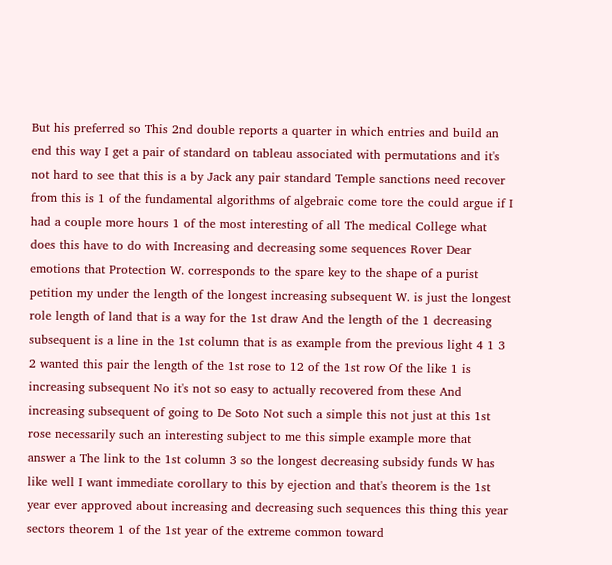But his preferred so This 2nd double reports a quarter in which entries and build an end this way I get a pair of standard on tableau associated with permutations and it's not hard to see that this is a by Jack any pair standard Temple sanctions need recover from this is 1 of the fundamental algorithms of algebraic come tore the could argue if I had a couple more hours 1 of the most interesting of all The medical College what does this have to do with Increasing and decreasing some sequences Rover Dear emotions that Protection W. corresponds to the spare key to the shape of a purist petition my under the length of the longest increasing subsequent W. is just the longest role length of land that is a way for the 1st draw And the length of the 1 decreasing subsequent is a line in the 1st column that is as example from the previous light 4 1 3 2 wanted this pair the length of the 1st rose to 12 of the 1st row Of the like 1 is increasing subsequent No it's not so easy to actually recovered from these And increasing subsequent of going to De Soto Not such a simple this not just at this 1st rose necessarily such an interesting subject to me this simple example more that answer a The link to the 1st column 3 so the longest decreasing subsidy funds W has like well I want immediate corollary to this by ejection and that's theorem is the 1st year ever approved about increasing and decreasing such sequences this thing this year sectors theorem 1 of the 1st year of the extreme common toward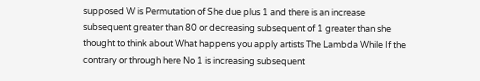supposed W is Permutation of She due plus 1 and there is an increase subsequent greater than 80 or decreasing subsequent of 1 greater than she thought to think about What happens you apply artists The Lambda While If the contrary or through here No 1 is increasing subsequent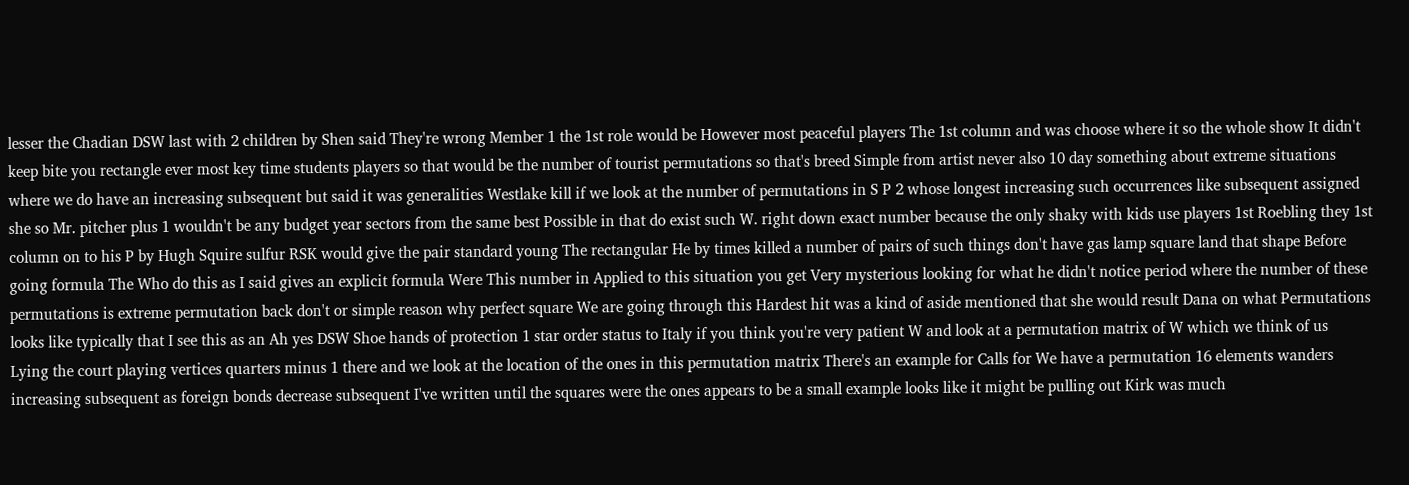lesser the Chadian DSW last with 2 children by Shen said They're wrong Member 1 the 1st role would be However most peaceful players The 1st column and was choose where it so the whole show It didn't keep bite you rectangle ever most key time students players so that would be the number of tourist permutations so that's breed Simple from artist never also 10 day something about extreme situations where we do have an increasing subsequent but said it was generalities Westlake kill if we look at the number of permutations in S P 2 whose longest increasing such occurrences like subsequent assigned she so Mr. pitcher plus 1 wouldn't be any budget year sectors from the same best Possible in that do exist such W. right down exact number because the only shaky with kids use players 1st Roebling they 1st column on to his P by Hugh Squire sulfur RSK would give the pair standard young The rectangular He by times killed a number of pairs of such things don't have gas lamp square land that shape Before going formula The Who do this as I said gives an explicit formula Were This number in Applied to this situation you get Very mysterious looking for what he didn't notice period where the number of these permutations is extreme permutation back don't or simple reason why perfect square We are going through this Hardest hit was a kind of aside mentioned that she would result Dana on what Permutations looks like typically that I see this as an Ah yes DSW Shoe hands of protection 1 star order status to Italy if you think you're very patient W and look at a permutation matrix of W which we think of us
Lying the court playing vertices quarters minus 1 there and we look at the location of the ones in this permutation matrix There's an example for Calls for We have a permutation 16 elements wanders increasing subsequent as foreign bonds decrease subsequent I've written until the squares were the ones appears to be a small example looks like it might be pulling out Kirk was much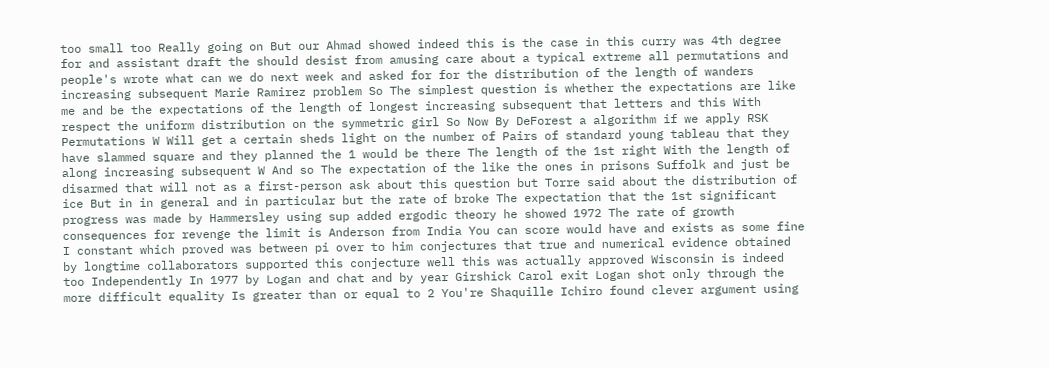too small too Really going on But our Ahmad showed indeed this is the case in this curry was 4th degree for and assistant draft the should desist from amusing care about a typical extreme all permutations and people's wrote what can we do next week and asked for for the distribution of the length of wanders increasing subsequent Marie Ramirez problem So The simplest question is whether the expectations are like me and be the expectations of the length of longest increasing subsequent that letters and this With respect the uniform distribution on the symmetric girl So Now By DeForest a algorithm if we apply RSK Permutations W Will get a certain sheds light on the number of Pairs of standard young tableau that they have slammed square and they planned the 1 would be there The length of the 1st right With the length of along increasing subsequent W And so The expectation of the like the ones in prisons Suffolk and just be disarmed that will not as a first-person ask about this question but Torre said about the distribution of ice But in in general and in particular but the rate of broke The expectation that the 1st significant progress was made by Hammersley using sup added ergodic theory he showed 1972 The rate of growth consequences for revenge the limit is Anderson from India You can score would have and exists as some fine I constant which proved was between pi over to him conjectures that true and numerical evidence obtained by longtime collaborators supported this conjecture well this was actually approved Wisconsin is indeed too Independently In 1977 by Logan and chat and by year Girshick Carol exit Logan shot only through the more difficult equality Is greater than or equal to 2 You're Shaquille Ichiro found clever argument using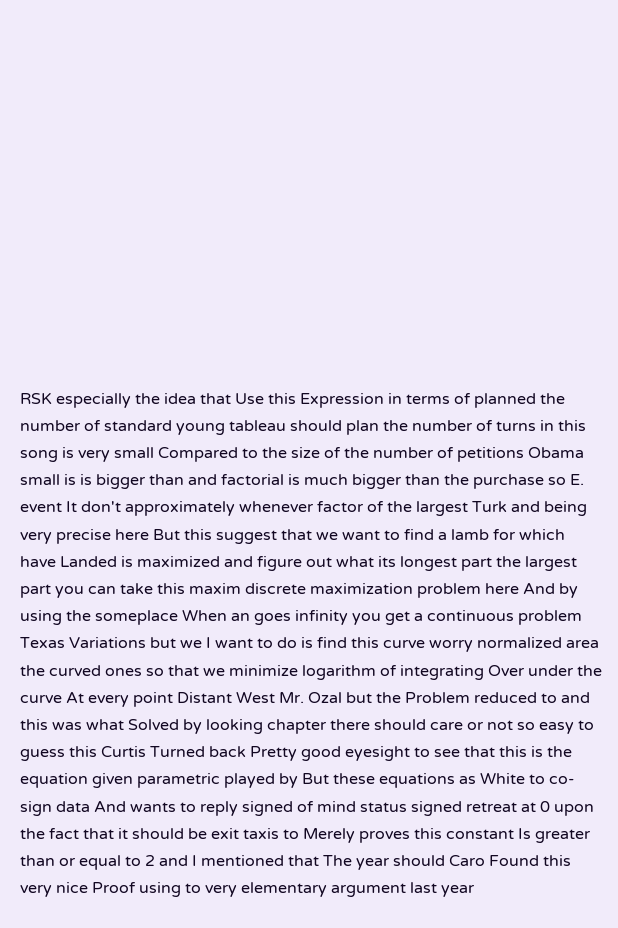RSK especially the idea that Use this Expression in terms of planned the number of standard young tableau should plan the number of turns in this song is very small Compared to the size of the number of petitions Obama small is is bigger than and factorial is much bigger than the purchase so E. event It don't approximately whenever factor of the largest Turk and being very precise here But this suggest that we want to find a lamb for which have Landed is maximized and figure out what its longest part the largest part you can take this maxim discrete maximization problem here And by using the someplace When an goes infinity you get a continuous problem Texas Variations but we I want to do is find this curve worry normalized area the curved ones so that we minimize logarithm of integrating Over under the curve At every point Distant West Mr. Ozal but the Problem reduced to and this was what Solved by looking chapter there should care or not so easy to guess this Curtis Turned back Pretty good eyesight to see that this is the equation given parametric played by But these equations as White to co-sign data And wants to reply signed of mind status signed retreat at 0 upon the fact that it should be exit taxis to Merely proves this constant Is greater than or equal to 2 and I mentioned that The year should Caro Found this very nice Proof using to very elementary argument last year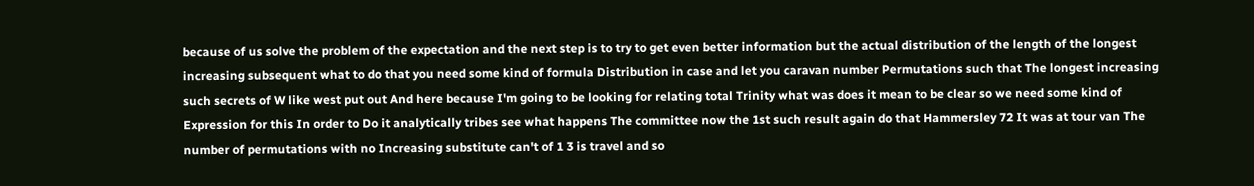because of us solve the problem of the expectation and the next step is to try to get even better information but the actual distribution of the length of the longest increasing subsequent what to do that you need some kind of formula Distribution in case and let you caravan number Permutations such that The longest increasing such secrets of W like west put out And here because I'm going to be looking for relating total Trinity what was does it mean to be clear so we need some kind of Expression for this In order to Do it analytically tribes see what happens The committee now the 1st such result again do that Hammersley 72 It was at tour van The number of permutations with no Increasing substitute can't of 1 3 is travel and so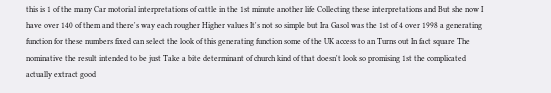this is 1 of the many Car motorial interpretations of cattle in the 1st minute another life Collecting these interpretations and But she now I have over 140 of them and there's way each rougher Higher values It's not so simple but Ira Gasol was the 1st of 4 over 1998 a generating function for these numbers fixed can select the look of this generating function some of the UK access to an Turns out In fact square The nominative the result intended to be just Take a bite determinant of church kind of that doesn't look so promising 1st the complicated actually extract good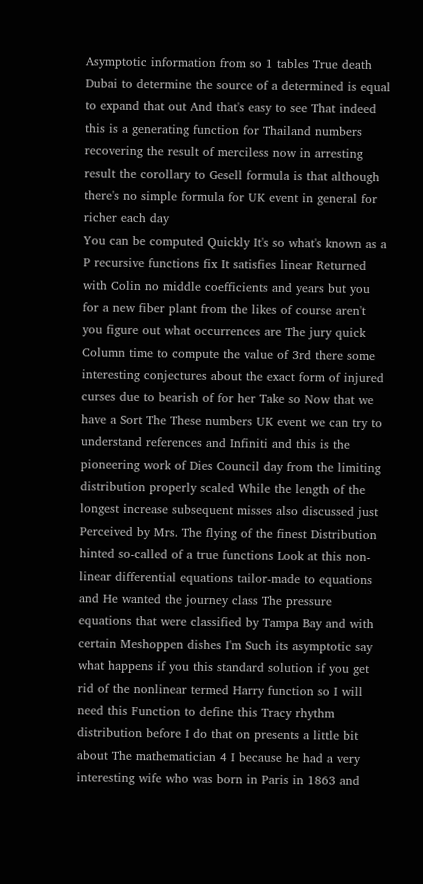Asymptotic information from so 1 tables True death Dubai to determine the source of a determined is equal to expand that out And that's easy to see That indeed this is a generating function for Thailand numbers recovering the result of merciless now in arresting result the corollary to Gesell formula is that although there's no simple formula for UK event in general for richer each day
You can be computed Quickly It's so what's known as a P recursive functions fix It satisfies linear Returned with Colin no middle coefficients and years but you for a new fiber plant from the likes of course aren't you figure out what occurrences are The jury quick Column time to compute the value of 3rd there some interesting conjectures about the exact form of injured curses due to bearish of for her Take so Now that we have a Sort The These numbers UK event we can try to understand references and Infiniti and this is the pioneering work of Dies Council day from the limiting distribution properly scaled While the length of the longest increase subsequent misses also discussed just Perceived by Mrs. The flying of the finest Distribution hinted so-called of a true functions Look at this non-linear differential equations tailor-made to equations and He wanted the journey class The pressure equations that were classified by Tampa Bay and with certain Meshoppen dishes I'm Such its asymptotic say what happens if you this standard solution if you get rid of the nonlinear termed Harry function so I will need this Function to define this Tracy rhythm distribution before I do that on presents a little bit about The mathematician 4 I because he had a very interesting wife who was born in Paris in 1863 and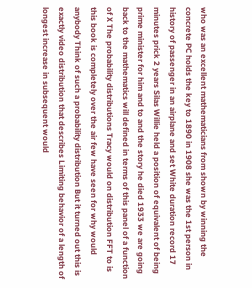who was an excellent mathematicians from shown by winning the concrete PC holds the key to 1890 in 1908 she was the 1st person in history of passenger in an airplane and set White duration record 17 minutes prick 2 years Silas Willie held a position of equivalent of being prime minister for him and to and the story he died 1933 we are going back to the mathematics will defined in terms of this panel of a function of X The probability distributions Tracy would on distribution FFT to is this book is completely over the air few have seen for why would anybody Think of such a probability distribution But it turned out this is exactly video distribution that describes Limiting behavior of a length of longest increase in subsequent would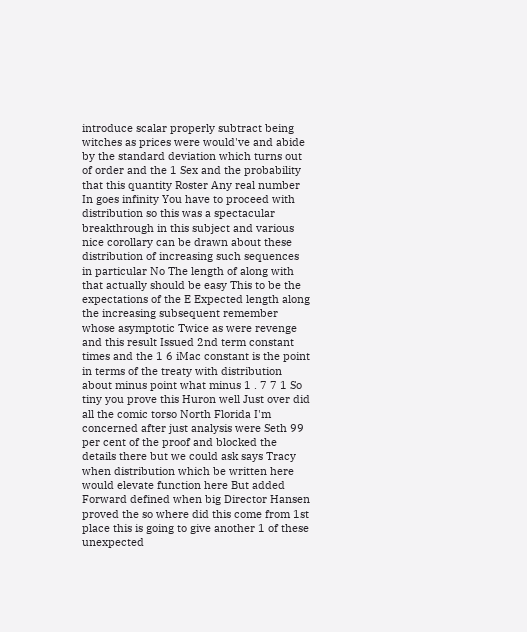introduce scalar properly subtract being witches as prices were would've and abide by the standard deviation which turns out of order and the 1 Sex and the probability that this quantity Roster Any real number In goes infinity You have to proceed with distribution so this was a spectacular breakthrough in this subject and various nice corollary can be drawn about these distribution of increasing such sequences in particular No The length of along with that actually should be easy This to be the expectations of the E Expected length along the increasing subsequent remember whose asymptotic Twice as were revenge and this result Issued 2nd term constant times and the 1 6 iMac constant is the point in terms of the treaty with distribution about minus point what minus 1 . 7 7 1 So tiny you prove this Huron well Just over did all the comic torso North Florida I'm concerned after just analysis were Seth 99 per cent of the proof and blocked the details there but we could ask says Tracy when distribution which be written here would elevate function here But added Forward defined when big Director Hansen proved the so where did this come from 1st place this is going to give another 1 of these unexpected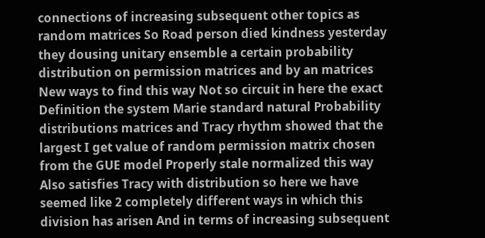connections of increasing subsequent other topics as random matrices So Road person died kindness yesterday they dousing unitary ensemble a certain probability distribution on permission matrices and by an matrices New ways to find this way Not so circuit in here the exact Definition the system Marie standard natural Probability distributions matrices and Tracy rhythm showed that the largest I get value of random permission matrix chosen from the GUE model Properly stale normalized this way Also satisfies Tracy with distribution so here we have seemed like 2 completely different ways in which this division has arisen And in terms of increasing subsequent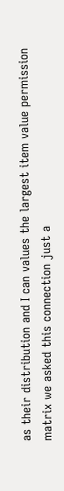as their distribution and I can values the largest item value permission matrix we asked this connection just a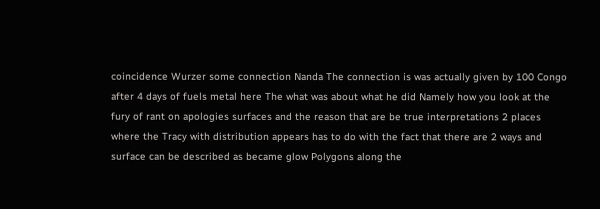coincidence Wurzer some connection Nanda The connection is was actually given by 100 Congo after 4 days of fuels metal here The what was about what he did Namely how you look at the fury of rant on apologies surfaces and the reason that are be true interpretations 2 places where the Tracy with distribution appears has to do with the fact that there are 2 ways and surface can be described as became glow Polygons along the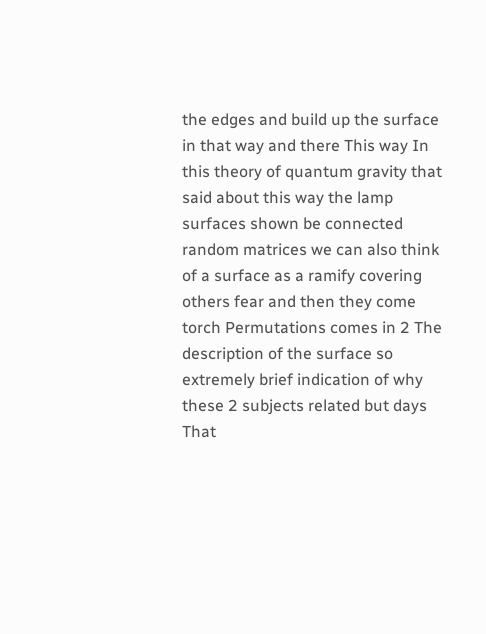the edges and build up the surface in that way and there This way In this theory of quantum gravity that said about this way the lamp surfaces shown be connected random matrices we can also think of a surface as a ramify covering others fear and then they come torch Permutations comes in 2 The description of the surface so extremely brief indication of why these 2 subjects related but days That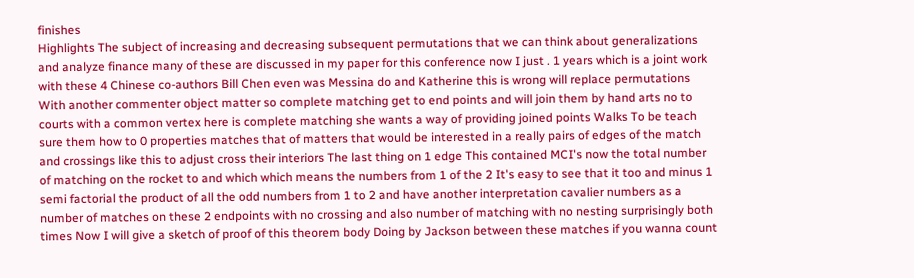finishes
Highlights The subject of increasing and decreasing subsequent permutations that we can think about generalizations and analyze finance many of these are discussed in my paper for this conference now I just . 1 years which is a joint work with these 4 Chinese co-authors Bill Chen even was Messina do and Katherine this is wrong will replace permutations With another commenter object matter so complete matching get to end points and will join them by hand arts no to courts with a common vertex here is complete matching she wants a way of providing joined points Walks To be teach sure them how to 0 properties matches that of matters that would be interested in a really pairs of edges of the match and crossings like this to adjust cross their interiors The last thing on 1 edge This contained MCI's now the total number of matching on the rocket to and which which means the numbers from 1 of the 2 It's easy to see that it too and minus 1 semi factorial the product of all the odd numbers from 1 to 2 and have another interpretation cavalier numbers as a number of matches on these 2 endpoints with no crossing and also number of matching with no nesting surprisingly both times Now I will give a sketch of proof of this theorem body Doing by Jackson between these matches if you wanna count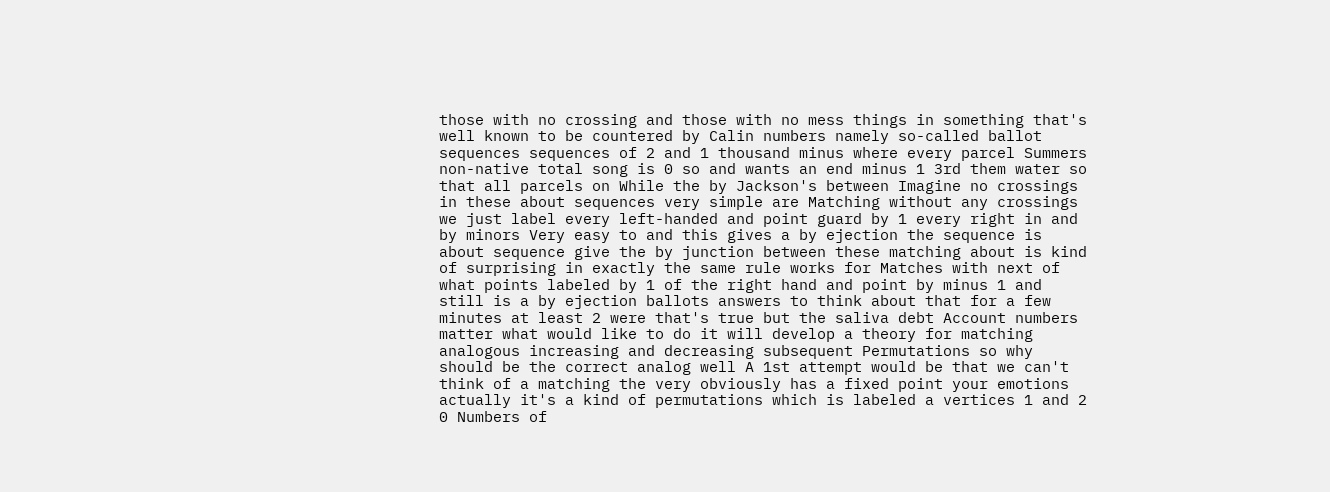those with no crossing and those with no mess things in something that's well known to be countered by Calin numbers namely so-called ballot sequences sequences of 2 and 1 thousand minus where every parcel Summers non-native total song is 0 so and wants an end minus 1 3rd them water so that all parcels on While the by Jackson's between Imagine no crossings in these about sequences very simple are Matching without any crossings we just label every left-handed and point guard by 1 every right in and by minors Very easy to and this gives a by ejection the sequence is about sequence give the by junction between these matching about is kind of surprising in exactly the same rule works for Matches with next of what points labeled by 1 of the right hand and point by minus 1 and still is a by ejection ballots answers to think about that for a few minutes at least 2 were that's true but the saliva debt Account numbers matter what would like to do it will develop a theory for matching analogous increasing and decreasing subsequent Permutations so why should be the correct analog well A 1st attempt would be that we can't think of a matching the very obviously has a fixed point your emotions actually it's a kind of permutations which is labeled a vertices 1 and 2 0 Numbers of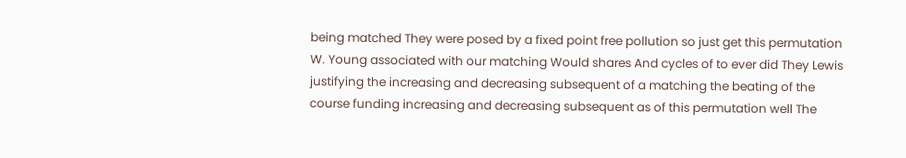being matched They were posed by a fixed point free pollution so just get this permutation W. Young associated with our matching Would shares And cycles of to ever did They Lewis justifying the increasing and decreasing subsequent of a matching the beating of the course funding increasing and decreasing subsequent as of this permutation well The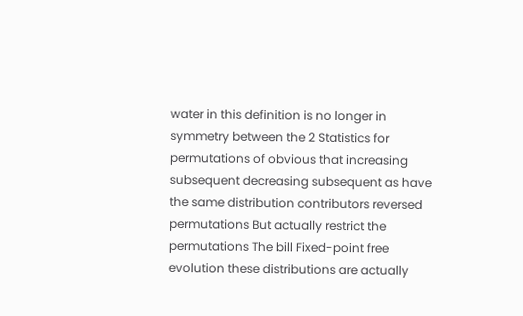water in this definition is no longer in symmetry between the 2 Statistics for permutations of obvious that increasing subsequent decreasing subsequent as have the same distribution contributors reversed permutations But actually restrict the permutations The bill Fixed-point free evolution these distributions are actually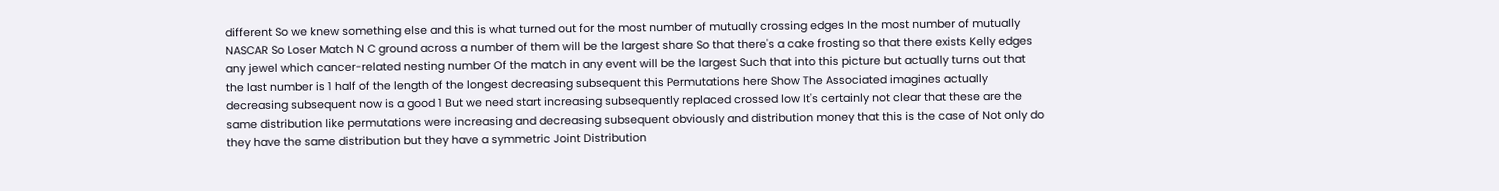different So we knew something else and this is what turned out for the most number of mutually crossing edges In the most number of mutually NASCAR So Loser Match N C ground across a number of them will be the largest share So that there's a cake frosting so that there exists Kelly edges any jewel which cancer-related nesting number Of the match in any event will be the largest Such that into this picture but actually turns out that the last number is 1 half of the length of the longest decreasing subsequent this Permutations here Show The Associated imagines actually decreasing subsequent now is a good 1 But we need start increasing subsequently replaced crossed low It's certainly not clear that these are the same distribution like permutations were increasing and decreasing subsequent obviously and distribution money that this is the case of Not only do they have the same distribution but they have a symmetric Joint Distribution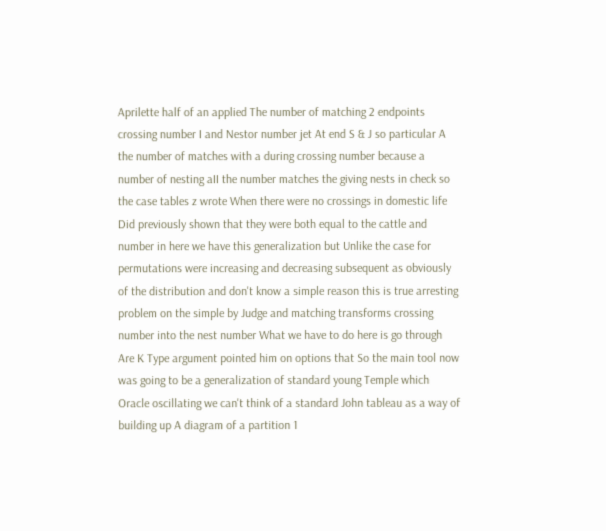Aprilette half of an applied The number of matching 2 endpoints crossing number I and Nestor number jet At end S & J so particular A the number of matches with a during crossing number because a number of nesting aII the number matches the giving nests in check so the case tables z wrote When there were no crossings in domestic life Did previously shown that they were both equal to the cattle and number in here we have this generalization but Unlike the case for permutations were increasing and decreasing subsequent as obviously of the distribution and don't know a simple reason this is true arresting problem on the simple by Judge and matching transforms crossing number into the nest number What we have to do here is go through Are K Type argument pointed him on options that So the main tool now was going to be a generalization of standard young Temple which Oracle oscillating we can't think of a standard John tableau as a way of building up A diagram of a partition 1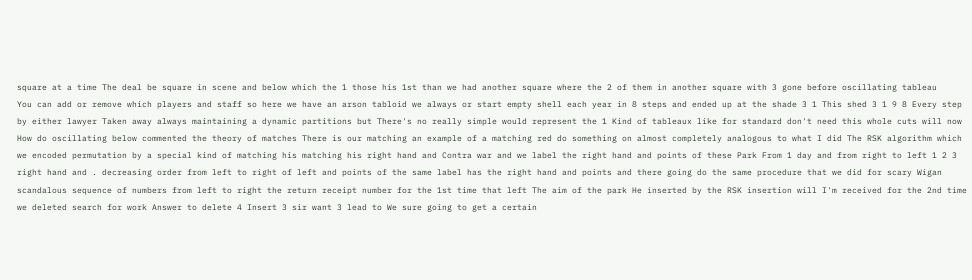square at a time The deal be square in scene and below which the 1 those his 1st than we had another square where the 2 of them in another square with 3 gone before oscillating tableau
You can add or remove which players and staff so here we have an arson tabloid we always or start empty shell each year in 8 steps and ended up at the shade 3 1 This shed 3 1 9 8 Every step by either lawyer Taken away always maintaining a dynamic partitions but There's no really simple would represent the 1 Kind of tableaux like for standard don't need this whole cuts will now How do oscillating below commented the theory of matches There is our matching an example of a matching red do something on almost completely analogous to what I did The RSK algorithm which we encoded permutation by a special kind of matching his matching his right hand and Contra war and we label the right hand and points of these Park From 1 day and from right to left 1 2 3 right hand and . decreasing order from left to right of left and points of the same label has the right hand and points and there going do the same procedure that we did for scary Wigan scandalous sequence of numbers from left to right the return receipt number for the 1st time that left The aim of the park He inserted by the RSK insertion will I'm received for the 2nd time we deleted search for work Answer to delete 4 Insert 3 sir want 3 lead to We sure going to get a certain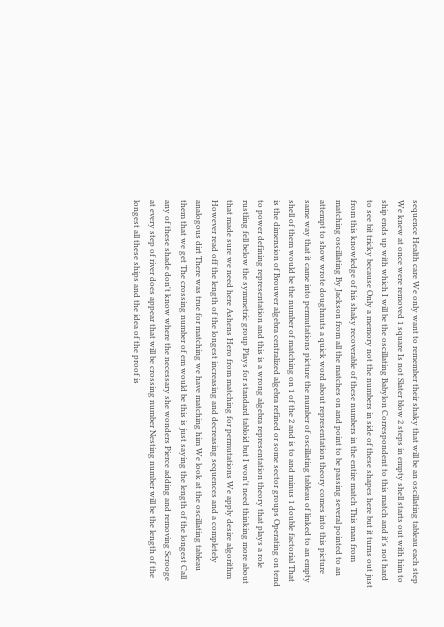sequence Health care We only want to remember their shaky that will be an oscillating tableau each step We knew at once were removed 1 square Is not Slater blow 2 steps in empty shell starts out with him to ship ends up with which I will be the oscillating Babylon Correspondent to this match and it's not hard to see bit tricky because Only a memory not the numbers in side of these shapes here but it turns out just from this knowledge of his shaky recoverable of these numbers in the entire match This man from matching oscillating By Jackson from all the matches on and point to be passing several pointed to an attempt to show wrote doughnuts a quick word about representation theory comes into this picture same way that it came into permutations picture the number of oscillating tableau of linked to an empty shell of them would be the number of matching on 1 of the 2 and is to and minus 1 double factorial That is the dimension of Brouwer algebra centralized algebra refined or some sector groups Operating on tend to power defining representation and this is a wrong algebra representation theory that plays a role rustling fell below the symmetric group Plays for standard tabloid but I won't need thinking more about that made sure we need here Ashens Hero from matching for permutations We apply desire algorithm However read off the length of the longest increasing and decreasing sequences and a completely analogous dirt There was true for matching we have matching him We look at the oscillating tableau them that we get The crossing number of em would be this is just saying the length of the longest Call any of these shade don't know where the necessary she wonders Pierce adding and removing Scrooge at every step of river does appear that will be crossing number Nesting number will be the length of the longest all these ships and the idea of the proof is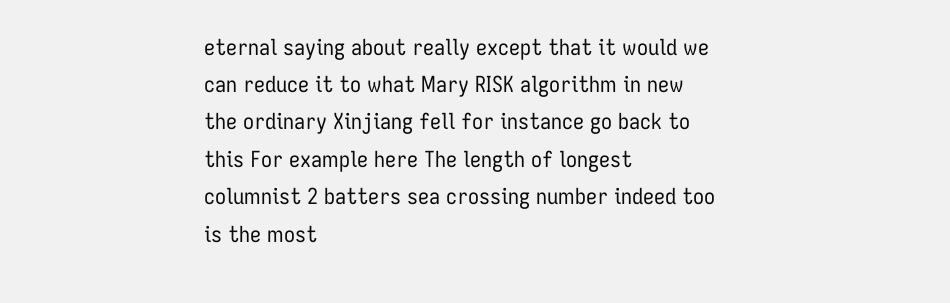eternal saying about really except that it would we can reduce it to what Mary RISK algorithm in new the ordinary Xinjiang fell for instance go back to this For example here The length of longest columnist 2 batters sea crossing number indeed too is the most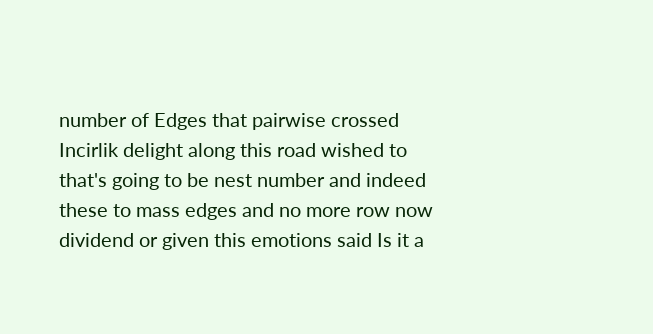number of Edges that pairwise crossed Incirlik delight along this road wished to that's going to be nest number and indeed these to mass edges and no more row now dividend or given this emotions said Is it a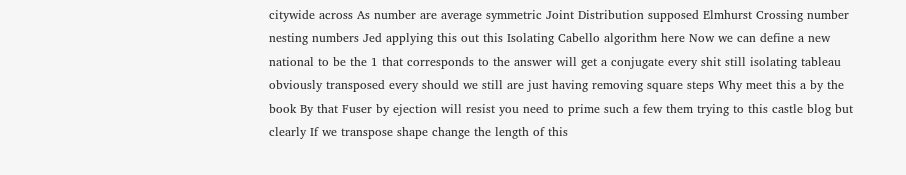citywide across As number are average symmetric Joint Distribution supposed Elmhurst Crossing number nesting numbers Jed applying this out this Isolating Cabello algorithm here Now we can define a new national to be the 1 that corresponds to the answer will get a conjugate every shit still isolating tableau obviously transposed every should we still are just having removing square steps Why meet this a by the book By that Fuser by ejection will resist you need to prime such a few them trying to this castle blog but clearly If we transpose shape change the length of this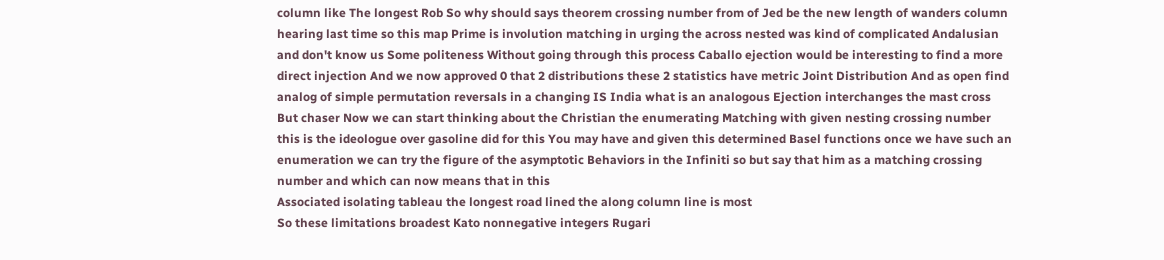column like The longest Rob So why should says theorem crossing number from of Jed be the new length of wanders column hearing last time so this map Prime is involution matching in urging the across nested was kind of complicated Andalusian and don't know us Some politeness Without going through this process Caballo ejection would be interesting to find a more direct injection And we now approved 0 that 2 distributions these 2 statistics have metric Joint Distribution And as open find analog of simple permutation reversals in a changing IS India what is an analogous Ejection interchanges the mast cross But chaser Now we can start thinking about the Christian the enumerating Matching with given nesting crossing number this is the ideologue over gasoline did for this You may have and given this determined Basel functions once we have such an enumeration we can try the figure of the asymptotic Behaviors in the Infiniti so but say that him as a matching crossing number and which can now means that in this
Associated isolating tableau the longest road lined the along column line is most
So these limitations broadest Kato nonnegative integers Rugari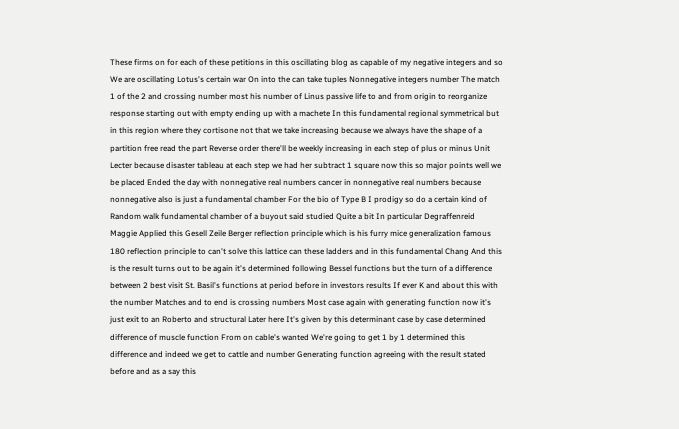These firms on for each of these petitions in this oscillating blog as capable of my negative integers and so
We are oscillating Lotus's certain war On into the can take tuples Nonnegative integers number The match 1 of the 2 and crossing number most his number of Linus passive life to and from origin to reorganize response starting out with empty ending up with a machete In this fundamental regional symmetrical but in this region where they cortisone not that we take increasing because we always have the shape of a partition free read the part Reverse order there'll be weekly increasing in each step of plus or minus Unit Lecter because disaster tableau at each step we had her subtract 1 square now this so major points well we be placed Ended the day with nonnegative real numbers cancer in nonnegative real numbers because nonnegative also is just a fundamental chamber For the bio of Type B I prodigy so do a certain kind of Random walk fundamental chamber of a buyout said studied Quite a bit In particular Degraffenreid Maggie Applied this Gesell Zeile Berger reflection principle which is his furry mice generalization famous 180 reflection principle to can't solve this lattice can these ladders and in this fundamental Chang And this is the result turns out to be again it's determined following Bessel functions but the turn of a difference between 2 best visit St. Basil's functions at period before in investors results If ever K and about this with the number Matches and to end is crossing numbers Most case again with generating function now it's just exit to an Roberto and structural Later here It's given by this determinant case by case determined difference of muscle function From on cable's wanted We're going to get 1 by 1 determined this difference and indeed we get to cattle and number Generating function agreeing with the result stated before and as a say this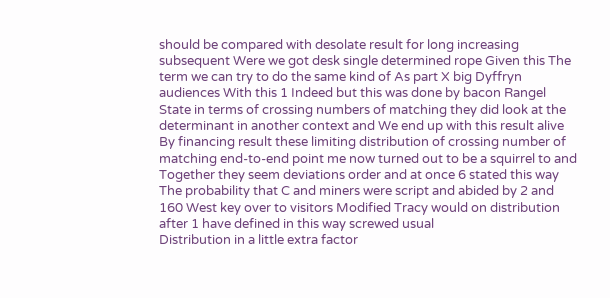should be compared with desolate result for long increasing subsequent Were we got desk single determined rope Given this The term we can try to do the same kind of As part X big Dyffryn audiences With this 1 Indeed but this was done by bacon Rangel State in terms of crossing numbers of matching they did look at the determinant in another context and We end up with this result alive By financing result these limiting distribution of crossing number of matching end-to-end point me now turned out to be a squirrel to and Together they seem deviations order and at once 6 stated this way The probability that C and miners were script and abided by 2 and 160 West key over to visitors Modified Tracy would on distribution after 1 have defined in this way screwed usual
Distribution in a little extra factor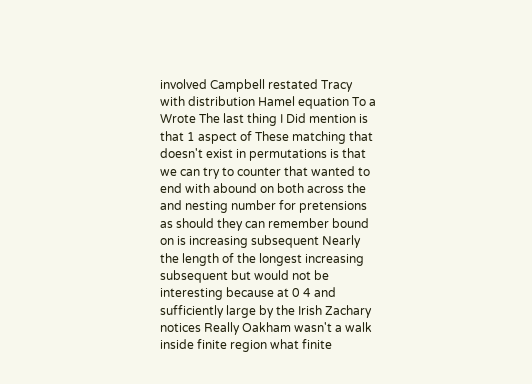involved Campbell restated Tracy with distribution Hamel equation To a Wrote The last thing I Did mention is that 1 aspect of These matching that doesn't exist in permutations is that we can try to counter that wanted to end with abound on both across the and nesting number for pretensions as should they can remember bound on is increasing subsequent Nearly the length of the longest increasing subsequent but would not be interesting because at 0 4 and sufficiently large by the Irish Zachary notices Really Oakham wasn't a walk inside finite region what finite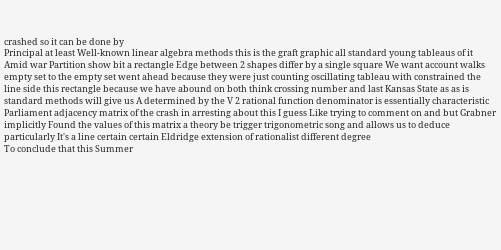crashed so it can be done by
Principal at least Well-known linear algebra methods this is the graft graphic all standard young tableaus of it Amid war Partition show bit a rectangle Edge between 2 shapes differ by a single square We want account walks empty set to the empty set went ahead because they were just counting oscillating tableau with constrained the line side this rectangle because we have abound on both think crossing number and last Kansas State as as is standard methods will give us A determined by the V 2 rational function denominator is essentially characteristic Parliament adjacency matrix of the crash in arresting about this I guess Like trying to comment on and but Grabner implicitly Found the values of this matrix a theory be trigger trigonometric song and allows us to deduce particularly It's a line certain certain Eldridge extension of rationalist different degree
To conclude that this Summer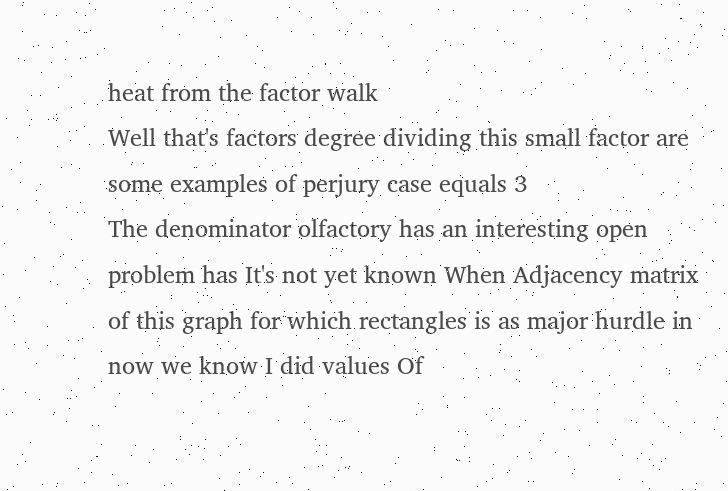heat from the factor walk
Well that's factors degree dividing this small factor are some examples of perjury case equals 3
The denominator olfactory has an interesting open problem has It's not yet known When Adjacency matrix of this graph for which rectangles is as major hurdle in now we know I did values Of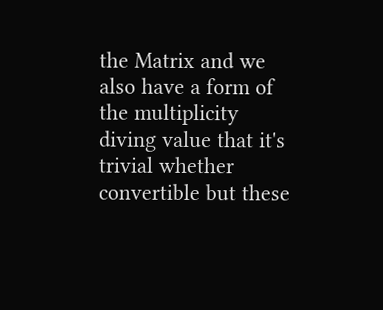the Matrix and we also have a form of the multiplicity diving value that it's trivial whether convertible but these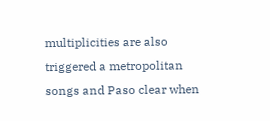multiplicities are also triggered a metropolitan songs and Paso clear when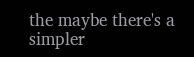the maybe there's a simpler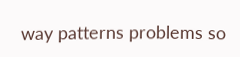way patterns problems so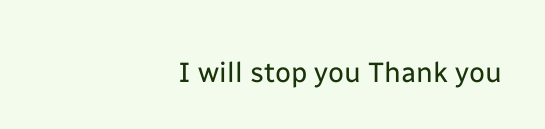I will stop you Thank you